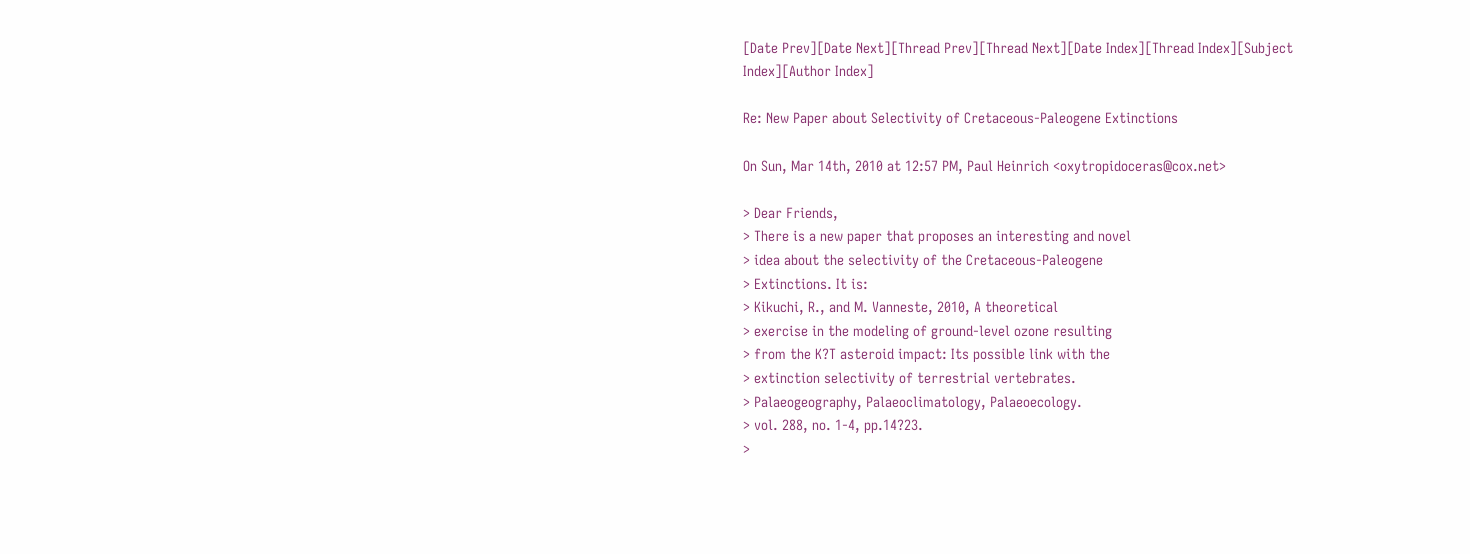[Date Prev][Date Next][Thread Prev][Thread Next][Date Index][Thread Index][Subject Index][Author Index]

Re: New Paper about Selectivity of Cretaceous-Paleogene Extinctions

On Sun, Mar 14th, 2010 at 12:57 PM, Paul Heinrich <oxytropidoceras@cox.net>

> Dear Friends,
> There is a new paper that proposes an interesting and novel
> idea about the selectivity of the Cretaceous-Paleogene
> Extinctions. It is:
> Kikuchi, R., and M. Vanneste, 2010, A theoretical
> exercise in the modeling of ground-level ozone resulting
> from the K?T asteroid impact: Its possible link with the
> extinction selectivity of terrestrial vertebrates.
> Palaeogeography, Palaeoclimatology, Palaeoecology.
> vol. 288, no. 1-4, pp.14?23.
>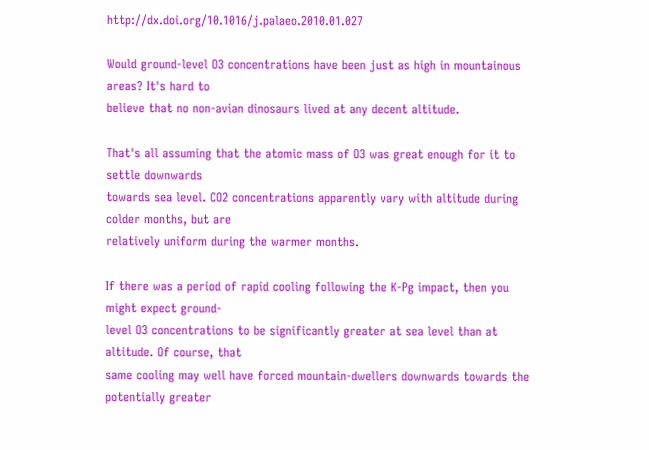http://dx.doi.org/10.1016/j.palaeo.2010.01.027

Would ground-level O3 concentrations have been just as high in mountainous
areas? It's hard to
believe that no non-avian dinosaurs lived at any decent altitude.

That's all assuming that the atomic mass of O3 was great enough for it to
settle downwards
towards sea level. CO2 concentrations apparently vary with altitude during
colder months, but are
relatively uniform during the warmer months.

If there was a period of rapid cooling following the K-Pg impact, then you
might expect ground-
level O3 concentrations to be significantly greater at sea level than at
altitude. Of course, that
same cooling may well have forced mountain-dwellers downwards towards the
potentially greater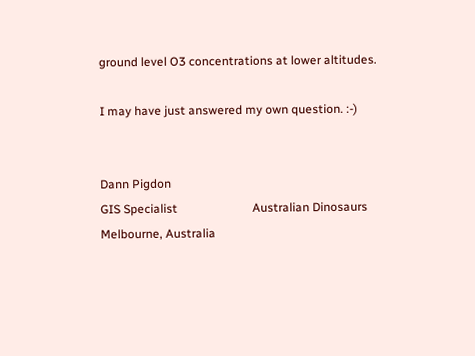ground level O3 concentrations at lower altitudes.

I may have just answered my own question. :-)


Dann Pigdon
GIS Specialist                         Australian Dinosaurs
Melbourne, Australia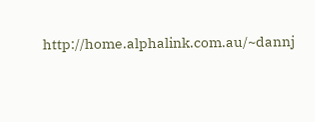http://home.alphalink.com.au/~dannj